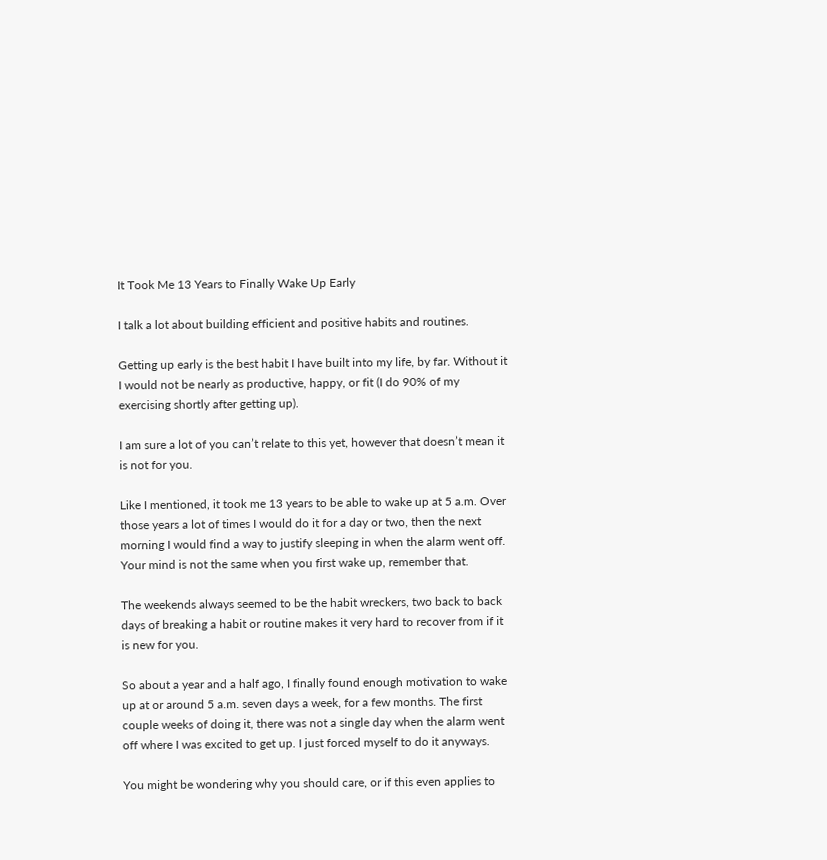It Took Me 13 Years to Finally Wake Up Early

I talk a lot about building efficient and positive habits and routines.

Getting up early is the best habit I have built into my life, by far. Without it I would not be nearly as productive, happy, or fit (I do 90% of my exercising shortly after getting up).

I am sure a lot of you can’t relate to this yet, however that doesn’t mean it is not for you.

Like I mentioned, it took me 13 years to be able to wake up at 5 a.m. Over those years a lot of times I would do it for a day or two, then the next morning I would find a way to justify sleeping in when the alarm went off. Your mind is not the same when you first wake up, remember that.

The weekends always seemed to be the habit wreckers, two back to back days of breaking a habit or routine makes it very hard to recover from if it is new for you.

So about a year and a half ago, I finally found enough motivation to wake up at or around 5 a.m. seven days a week, for a few months. The first couple weeks of doing it, there was not a single day when the alarm went off where I was excited to get up. I just forced myself to do it anyways.

You might be wondering why you should care, or if this even applies to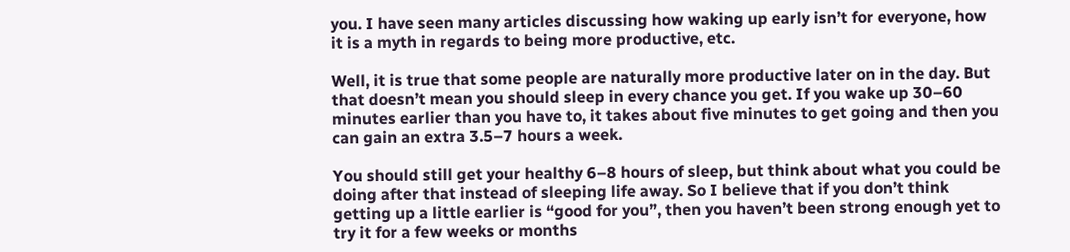you. I have seen many articles discussing how waking up early isn’t for everyone, how it is a myth in regards to being more productive, etc.

Well, it is true that some people are naturally more productive later on in the day. But that doesn’t mean you should sleep in every chance you get. If you wake up 30–60 minutes earlier than you have to, it takes about five minutes to get going and then you can gain an extra 3.5–7 hours a week.

You should still get your healthy 6–8 hours of sleep, but think about what you could be doing after that instead of sleeping life away. So I believe that if you don’t think getting up a little earlier is “good for you”, then you haven’t been strong enough yet to try it for a few weeks or months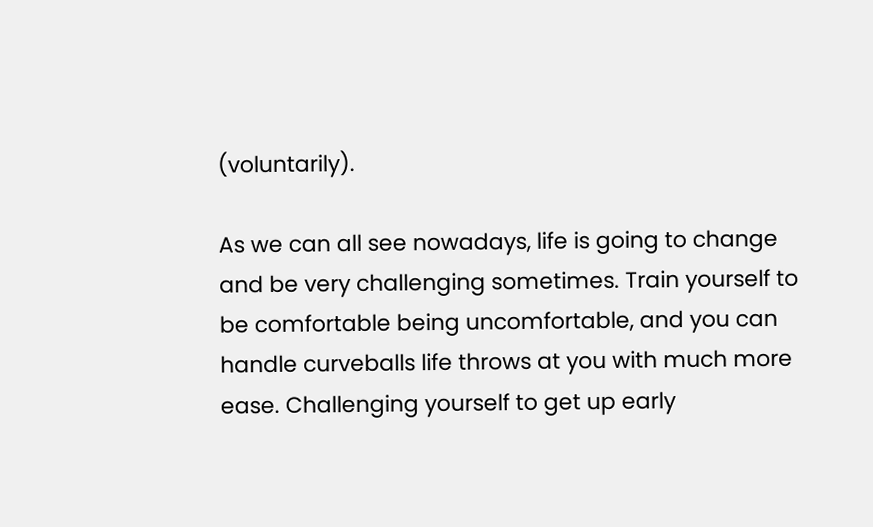(voluntarily).

As we can all see nowadays, life is going to change and be very challenging sometimes. Train yourself to be comfortable being uncomfortable, and you can handle curveballs life throws at you with much more ease. Challenging yourself to get up early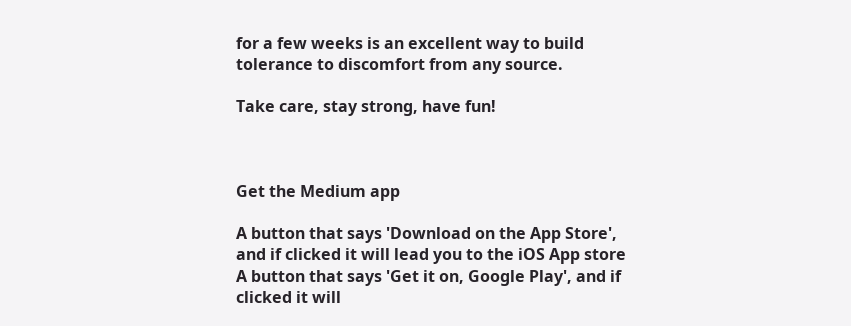for a few weeks is an excellent way to build tolerance to discomfort from any source.

Take care, stay strong, have fun!



Get the Medium app

A button that says 'Download on the App Store', and if clicked it will lead you to the iOS App store
A button that says 'Get it on, Google Play', and if clicked it will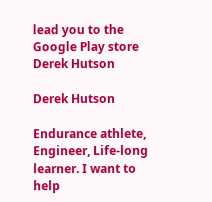lead you to the Google Play store
Derek Hutson

Derek Hutson

Endurance athlete, Engineer, Life-long learner. I want to help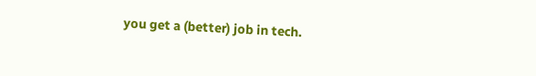you get a (better) job in tech.